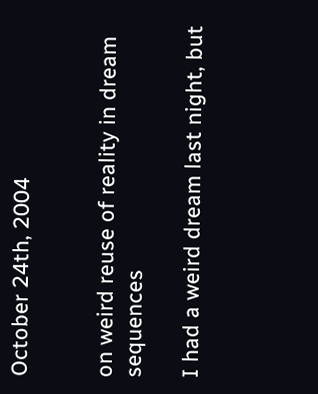October 24th, 2004


on weird reuse of reality in dream sequences

I had a weird dream last night, but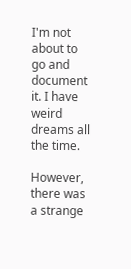I'm not about to go and document it. I have weird dreams all the time.

However, there was a strange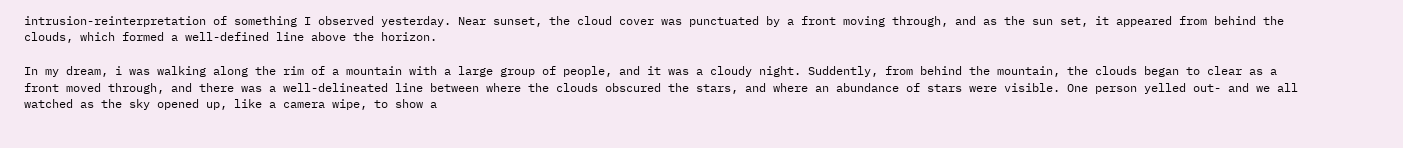intrusion-reinterpretation of something I observed yesterday. Near sunset, the cloud cover was punctuated by a front moving through, and as the sun set, it appeared from behind the clouds, which formed a well-defined line above the horizon.

In my dream, i was walking along the rim of a mountain with a large group of people, and it was a cloudy night. Suddently, from behind the mountain, the clouds began to clear as a front moved through, and there was a well-delineated line between where the clouds obscured the stars, and where an abundance of stars were visible. One person yelled out- and we all watched as the sky opened up, like a camera wipe, to show a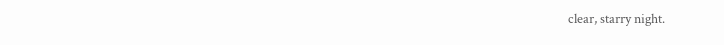clear, starry night.